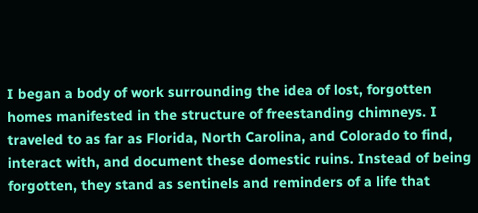I began a body of work surrounding the idea of lost, forgotten homes manifested in the structure of freestanding chimneys. I traveled to as far as Florida, North Carolina, and Colorado to find, interact with, and document these domestic ruins. Instead of being forgotten, they stand as sentinels and reminders of a life that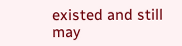existed and still may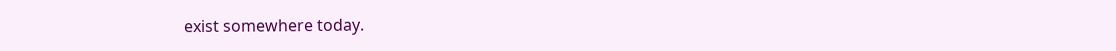exist somewhere today.